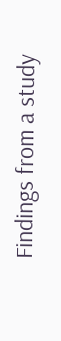Findings from a study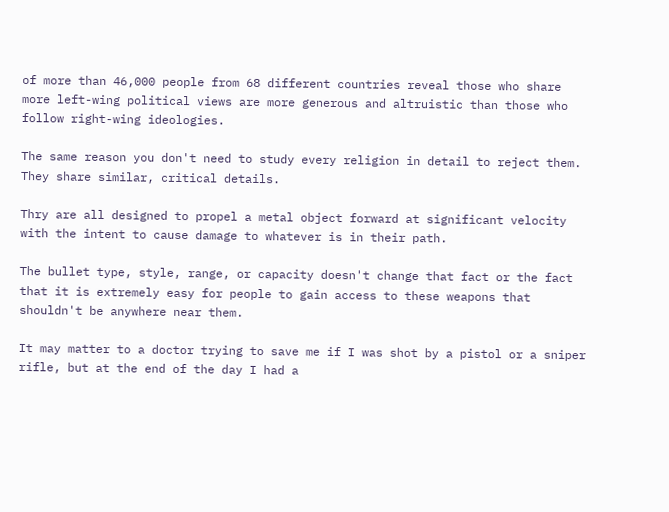of more than 46,000 people from 68 different countries reveal those who share more left-wing political views are more generous and altruistic than those who follow right-wing ideologies.

The same reason you don't need to study every religion in detail to reject them. They share similar, critical details.

Thry are all designed to propel a metal object forward at significant velocity with the intent to cause damage to whatever is in their path.

The bullet type, style, range, or capacity doesn't change that fact or the fact that it is extremely easy for people to gain access to these weapons that shouldn't be anywhere near them.

It may matter to a doctor trying to save me if I was shot by a pistol or a sniper rifle, but at the end of the day I had a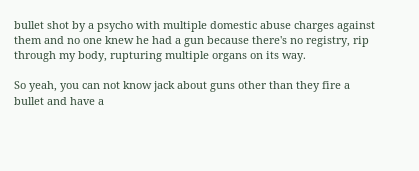bullet shot by a psycho with multiple domestic abuse charges against them and no one knew he had a gun because there's no registry, rip through my body, rupturing multiple organs on its way.

So yeah, you can not know jack about guns other than they fire a bullet and have a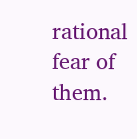rational fear of them.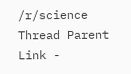/r/science Thread Parent Link -